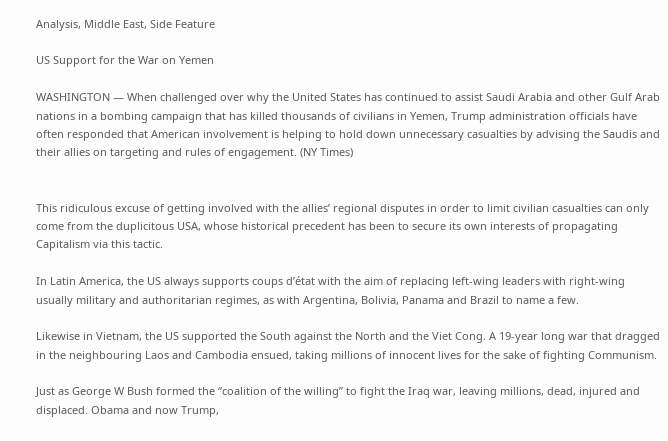Analysis, Middle East, Side Feature

US Support for the War on Yemen

WASHINGTON — When challenged over why the United States has continued to assist Saudi Arabia and other Gulf Arab nations in a bombing campaign that has killed thousands of civilians in Yemen, Trump administration officials have often responded that American involvement is helping to hold down unnecessary casualties by advising the Saudis and their allies on targeting and rules of engagement. (NY Times)


This ridiculous excuse of getting involved with the allies’ regional disputes in order to limit civilian casualties can only come from the duplicitous USA, whose historical precedent has been to secure its own interests of propagating Capitalism via this tactic.

In Latin America, the US always supports coups d’état with the aim of replacing left-wing leaders with right-wing usually military and authoritarian regimes, as with Argentina, Bolivia, Panama and Brazil to name a few.

Likewise in Vietnam, the US supported the South against the North and the Viet Cong. A 19-year long war that dragged in the neighbouring Laos and Cambodia ensued, taking millions of innocent lives for the sake of fighting Communism.

Just as George W Bush formed the “coalition of the willing” to fight the Iraq war, leaving millions, dead, injured and displaced. Obama and now Trump,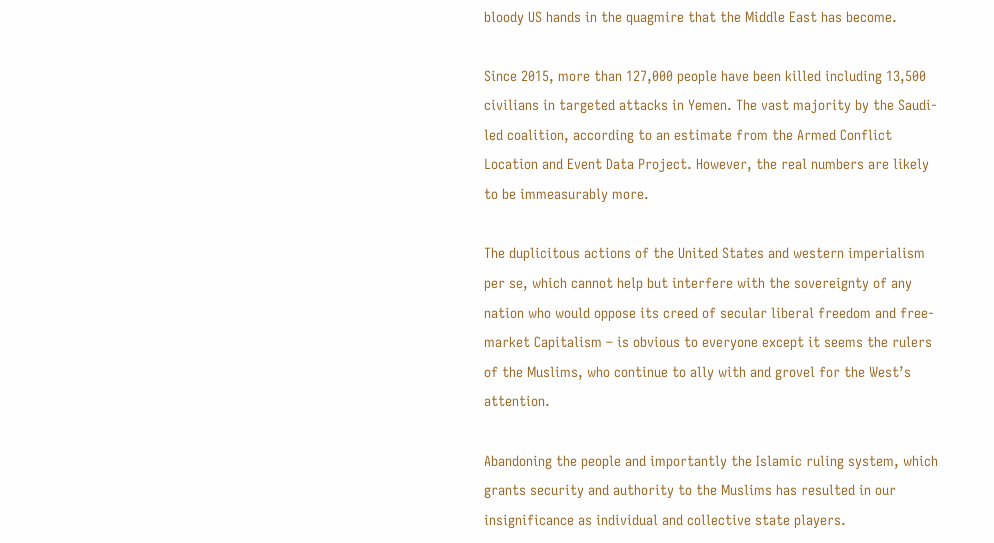bloody US hands in the quagmire that the Middle East has become.

Since 2015, more than 127,000 people have been killed including 13,500 civilians in targeted attacks in Yemen. The vast majority by the Saudi-led coalition, according to an estimate from the Armed Conflict Location and Event Data Project. However, the real numbers are likely to be immeasurably more.

The duplicitous actions of the United States and western imperialism per se, which cannot help but interfere with the sovereignty of any nation who would oppose its creed of secular liberal freedom and free-market Capitalism – is obvious to everyone except it seems the rulers of the Muslims, who continue to ally with and grovel for the West’s attention.

Abandoning the people and importantly the Islamic ruling system, which grants security and authority to the Muslims has resulted in our insignificance as individual and collective state players.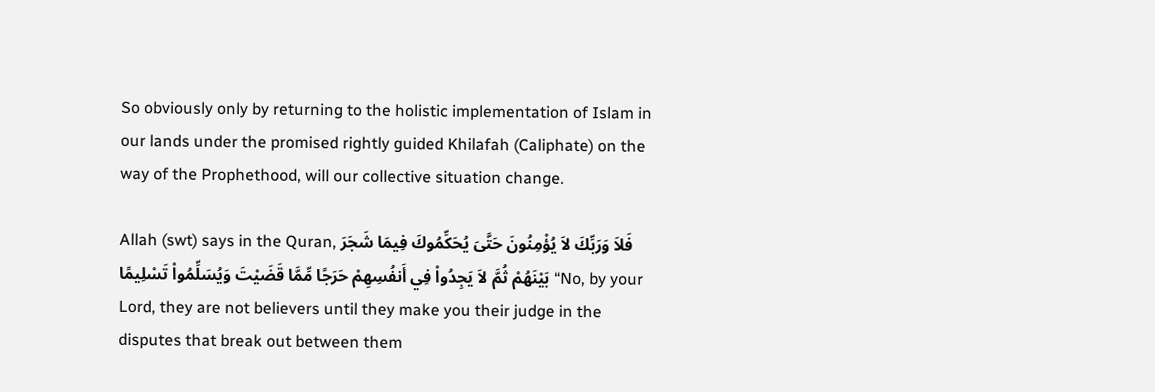So obviously only by returning to the holistic implementation of Islam in our lands under the promised rightly guided Khilafah (Caliphate) on the way of the Prophethood, will our collective situation change.

Allah (swt) says in the Quran, فَلاَ وَرَبِّكَ لاَ يُؤْمِنُونَ حَتَّىَ يُحَكِّمُوكَ فِيمَا شَجَرَ بَيْنَهُمْ ثُمَّ لاَ يَجِدُواْ فِي أَنفُسِهِمْ حَرَجًا مِّمَّا قَضَيْتَ وَيُسَلِّمُواْ تَسْلِيمًا “No, by your Lord, they are not believers until they make you their judge in the disputes that break out between them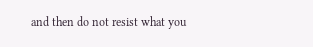and then do not resist what you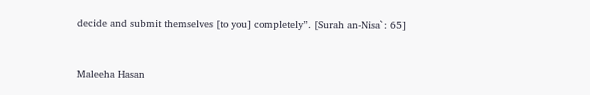decide and submit themselves [to you] completely”. [Surah an-Nisa`: 65]


Maleeha Hasan